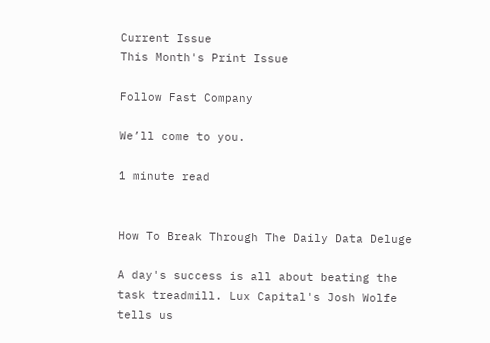Current Issue
This Month's Print Issue

Follow Fast Company

We’ll come to you.

1 minute read


How To Break Through The Daily Data Deluge

A day's success is all about beating the task treadmill. Lux Capital's Josh Wolfe tells us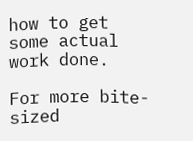how to get some actual work done.

For more bite-sized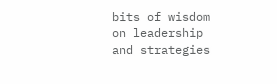bits of wisdom on leadership and strategies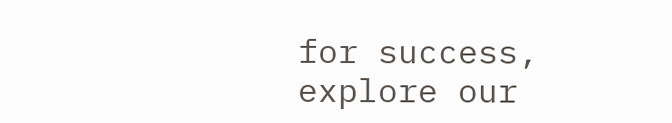for success, explore our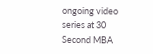ongoing video series at 30 Second MBA